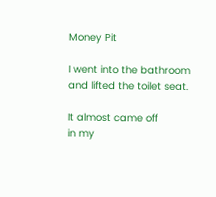Money Pit

I went into the bathroom
and lifted the toilet seat.

It almost came off
in my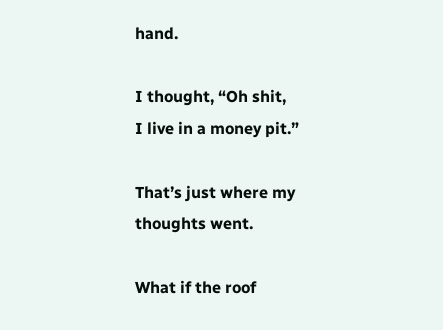hand.

I thought, “Oh shit,
I live in a money pit.”

That’s just where my
thoughts went.

What if the roof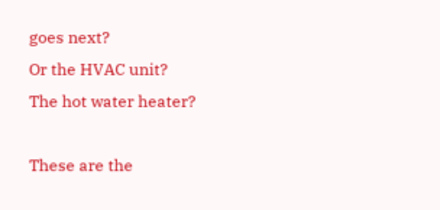goes next?
Or the HVAC unit?
The hot water heater?

These are the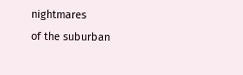nightmares
of the suburban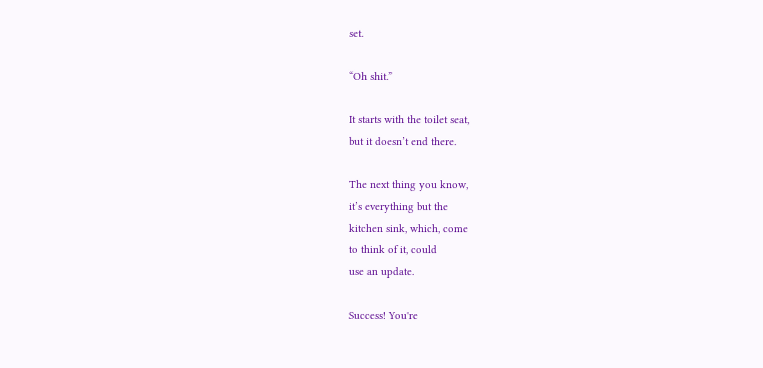set.

“Oh shit.”

It starts with the toilet seat,
but it doesn’t end there.

The next thing you know,
it’s everything but the
kitchen sink, which, come
to think of it, could
use an update.

Success! You're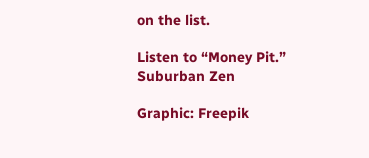on the list.

Listen to “Money Pit.”
Suburban Zen

Graphic: Freepik